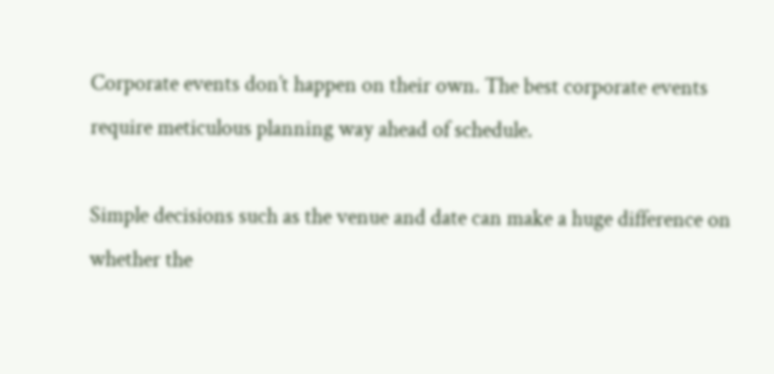Corporate events don’t happen on their own. The best corporate events require meticulous planning way ahead of schedule.

Simple decisions such as the venue and date can make a huge difference on whether the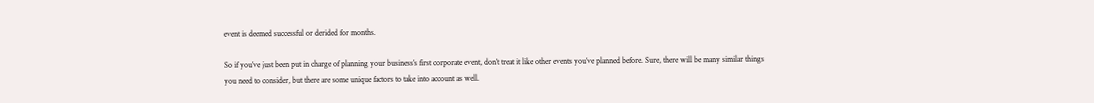event is deemed successful or derided for months.

So if you’ve just been put in charge of planning your business’s first corporate event, don’t treat it like other events you’ve planned before. Sure, there will be many similar things you need to consider, but there are some unique factors to take into account as well.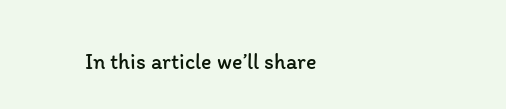In this article we’ll share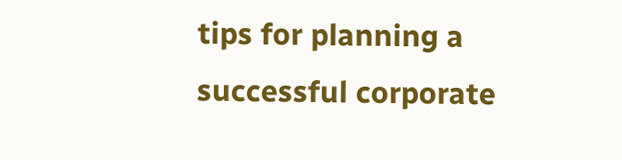tips for planning a successful corporate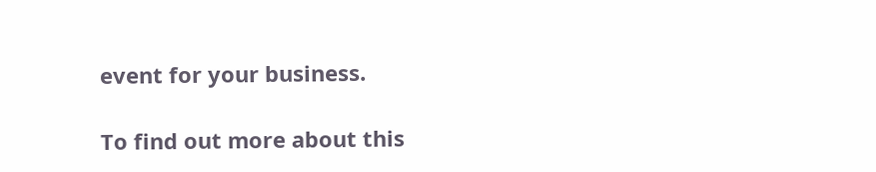event for your business.

To find out more about this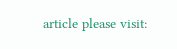article please visit: